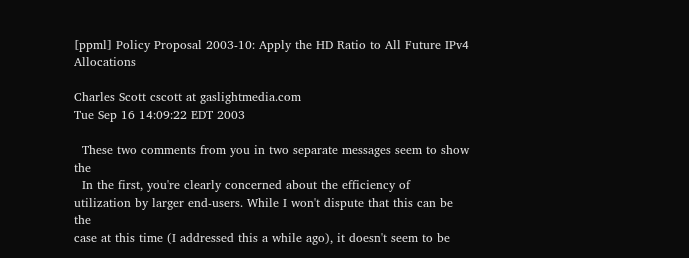[ppml] Policy Proposal 2003-10: Apply the HD Ratio to All Future IPv4 Allocations

Charles Scott cscott at gaslightmedia.com
Tue Sep 16 14:09:22 EDT 2003

  These two comments from you in two separate messages seem to show the
  In the first, you're clearly concerned about the efficiency of
utilization by larger end-users. While I won't dispute that this can be the
case at this time (I addressed this a while ago), it doesn't seem to be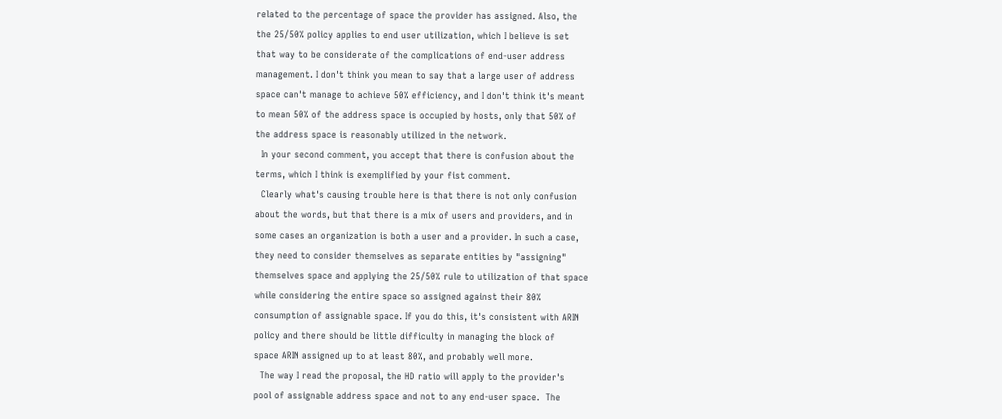related to the percentage of space the provider has assigned. Also, the
the 25/50% policy applies to end user utilization, which I believe is set
that way to be considerate of the complications of end-user address
management. I don't think you mean to say that a large user of address
space can't manage to achieve 50% efficiency, and I don't think it's meant
to mean 50% of the address space is occupied by hosts, only that 50% of
the address space is reasonably utilized in the network.
  In your second comment, you accept that there is confusion about the
terms, which I think is exemplified by your fist comment.
  Clearly what's causing trouble here is that there is not only confusion
about the words, but that there is a mix of users and providers, and in
some cases an organization is both a user and a provider. In such a case,
they need to consider themselves as separate entities by "assigning"
themselves space and applying the 25/50% rule to utilization of that space
while considering the entire space so assigned against their 80%
consumption of assignable space. If you do this, it's consistent with ARIN
policy and there should be little difficulty in managing the block of
space ARIN assigned up to at least 80%, and probably well more.
  The way I read the proposal, the HD ratio will apply to the provider's
pool of assignable address space and not to any end-user space.  The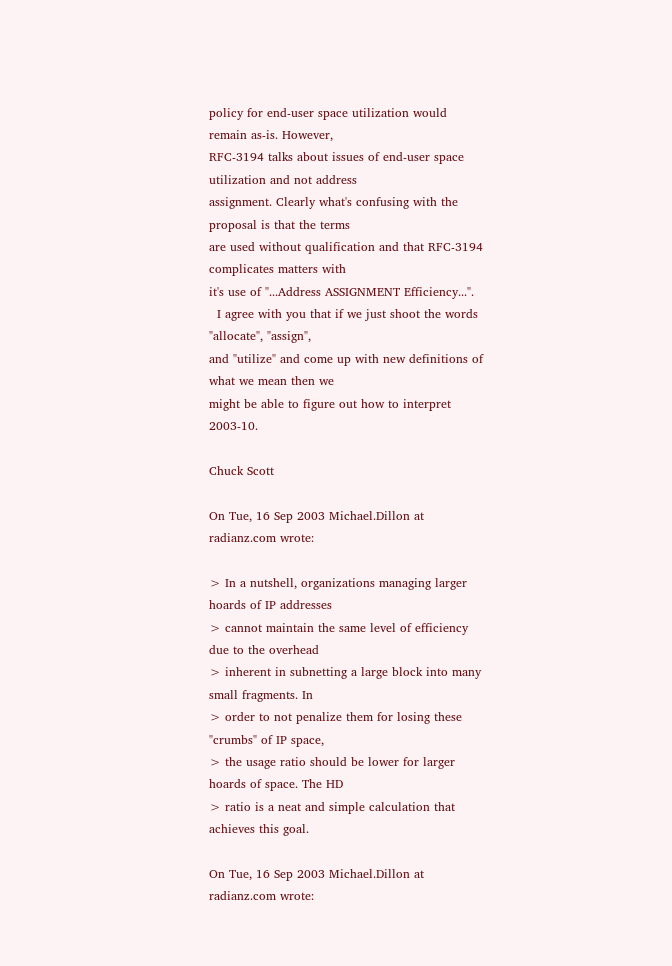policy for end-user space utilization would remain as-is. However,
RFC-3194 talks about issues of end-user space utilization and not address
assignment. Clearly what's confusing with the proposal is that the terms
are used without qualification and that RFC-3194 complicates matters with
it's use of "...Address ASSIGNMENT Efficiency...".
  I agree with you that if we just shoot the words "allocate", "assign",
and "utilize" and come up with new definitions of what we mean then we
might be able to figure out how to interpret 2003-10.

Chuck Scott

On Tue, 16 Sep 2003 Michael.Dillon at radianz.com wrote:

> In a nutshell, organizations managing larger hoards of IP addresses
> cannot maintain the same level of efficiency due to the overhead
> inherent in subnetting a large block into many small fragments. In
> order to not penalize them for losing these "crumbs" of IP space,
> the usage ratio should be lower for larger hoards of space. The HD
> ratio is a neat and simple calculation that achieves this goal.

On Tue, 16 Sep 2003 Michael.Dillon at radianz.com wrote: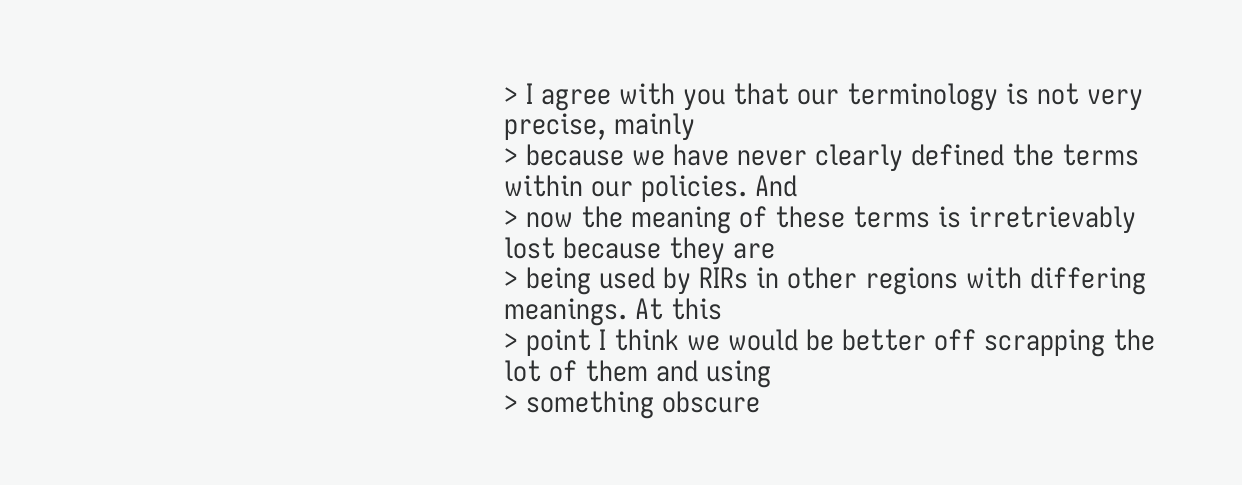> I agree with you that our terminology is not very precise, mainly
> because we have never clearly defined the terms within our policies. And
> now the meaning of these terms is irretrievably lost because they are
> being used by RIRs in other regions with differing meanings. At this
> point I think we would be better off scrapping the lot of them and using
> something obscure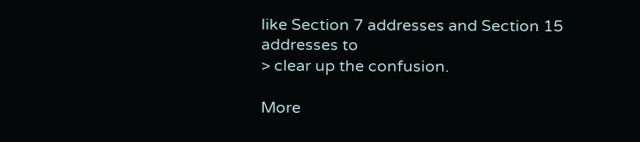like Section 7 addresses and Section 15 addresses to
> clear up the confusion.

More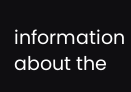information about the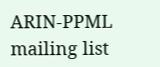ARIN-PPML mailing list